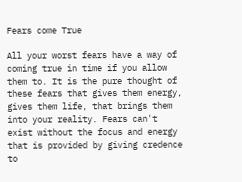Fears come True

All your worst fears have a way of coming true in time if you allow them to. It is the pure thought of these fears that gives them energy, gives them life, that brings them into your reality. Fears can't exist without the focus and energy that is provided by giving credence to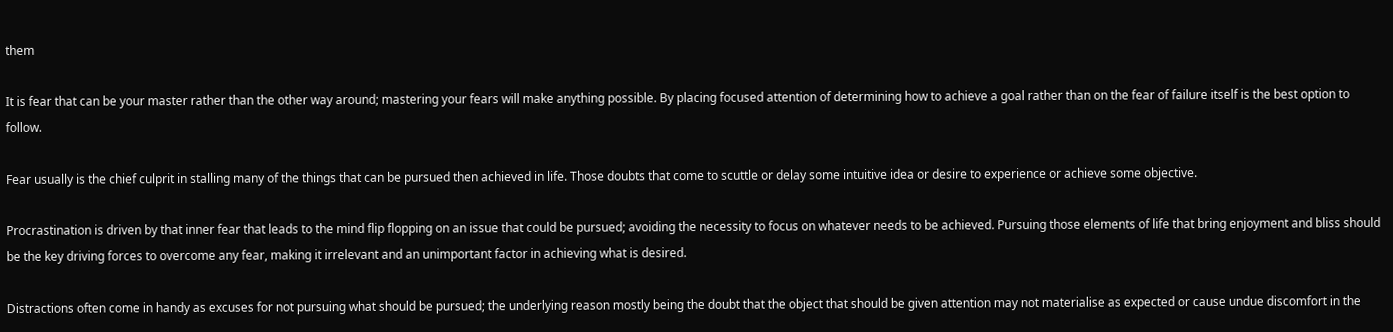them

It is fear that can be your master rather than the other way around; mastering your fears will make anything possible. By placing focused attention of determining how to achieve a goal rather than on the fear of failure itself is the best option to follow.

Fear usually is the chief culprit in stalling many of the things that can be pursued then achieved in life. Those doubts that come to scuttle or delay some intuitive idea or desire to experience or achieve some objective.

Procrastination is driven by that inner fear that leads to the mind flip flopping on an issue that could be pursued; avoiding the necessity to focus on whatever needs to be achieved. Pursuing those elements of life that bring enjoyment and bliss should be the key driving forces to overcome any fear, making it irrelevant and an unimportant factor in achieving what is desired.

Distractions often come in handy as excuses for not pursuing what should be pursued; the underlying reason mostly being the doubt that the object that should be given attention may not materialise as expected or cause undue discomfort in the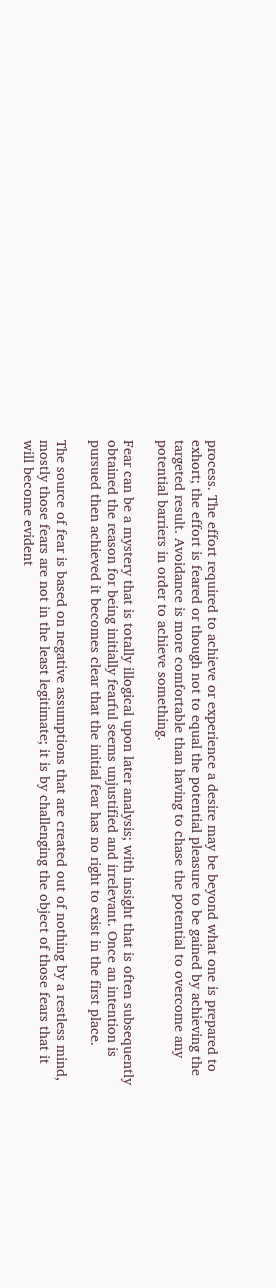process. The effort required to achieve or experience a desire may be beyond what one is prepared to exhort; the effort is feared or though not to equal the potential pleasure to be gained by achieving the targeted result. Avoidance is more comfortable than having to chase the potential to overcome any potential barriers in order to achieve something.

Fear can be a mystery that is totally illogical upon later analysis; with insight that is often subsequently obtained the reason for being initially fearful seems unjustified and irrelevant. Once an intention is pursued then achieved it becomes clear that the initial fear has no right to exist in the first place.

The source of fear is based on negative assumptions that are created out of nothing by a restless mind, mostly those fears are not in the least legitimate; it is by challenging the object of those fears that it will become evident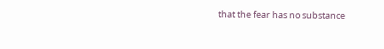that the fear has no substance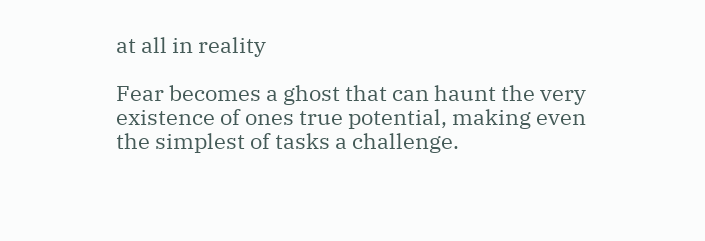at all in reality

Fear becomes a ghost that can haunt the very existence of ones true potential, making even the simplest of tasks a challenge.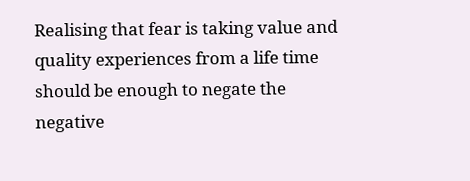Realising that fear is taking value and quality experiences from a life time should be enough to negate the negative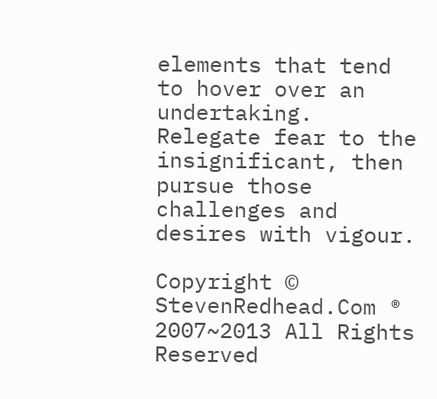elements that tend to hover over an undertaking. Relegate fear to the insignificant, then pursue those challenges and desires with vigour.

Copyright © StevenRedhead.Com ® 2007~2013 All Rights Reserved